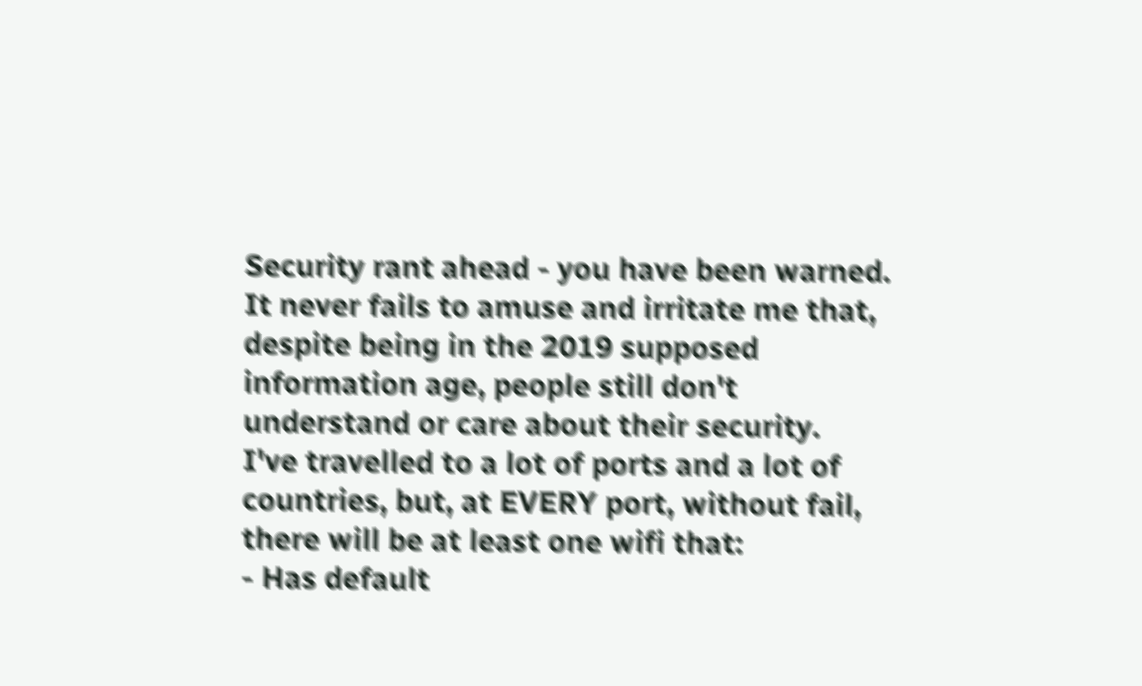Security rant ahead - you have been warned.
It never fails to amuse and irritate me that, despite being in the 2019 supposed information age, people still don't understand or care about their security.
I've travelled to a lot of ports and a lot of countries, but, at EVERY port, without fail, there will be at least one wifi that:
- Has default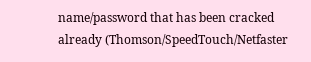name/password that has been cracked already (Thomson/SpeedTouch/Netfaster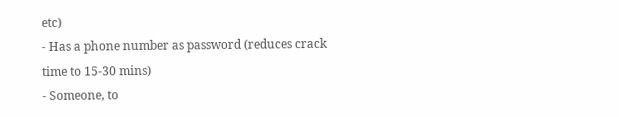etc)
- Has a phone number as password (reduces crack time to 15-30 mins)
- Someone, to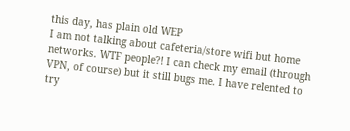this day, has plain old WEP
I am not talking about cafeteria/store wifi but home networks. WTF people?! I can check my email (through VPN, of course) but it still bugs me. I have relented to try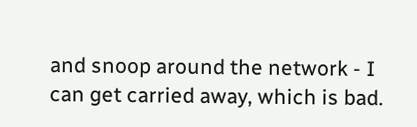and snoop around the network - I can get carried away, which is bad.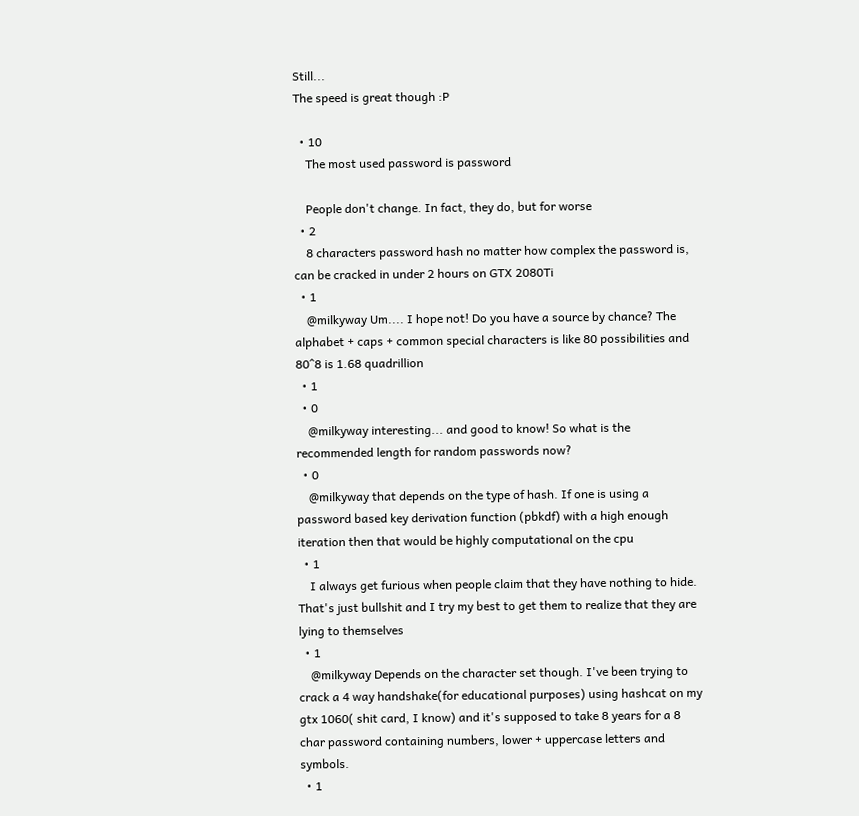Still...
The speed is great though :P

  • 10
    The most used password is password

    People don't change. In fact, they do, but for worse
  • 2
    8 characters password hash no matter how complex the password is, can be cracked in under 2 hours on GTX 2080Ti
  • 1
    @milkyway Um.... I hope not! Do you have a source by chance? The alphabet + caps + common special characters is like 80 possibilities and 80^8 is 1.68 quadrillion
  • 1
  • 0
    @milkyway interesting... and good to know! So what is the recommended length for random passwords now?
  • 0
    @milkyway that depends on the type of hash. If one is using a password based key derivation function (pbkdf) with a high enough iteration then that would be highly computational on the cpu
  • 1
    I always get furious when people claim that they have nothing to hide. That's just bullshit and I try my best to get them to realize that they are lying to themselves
  • 1
    @milkyway Depends on the character set though. I've been trying to crack a 4 way handshake(for educational purposes) using hashcat on my gtx 1060( shit card, I know) and it's supposed to take 8 years for a 8 char password containing numbers, lower + uppercase letters and symbols.
  • 1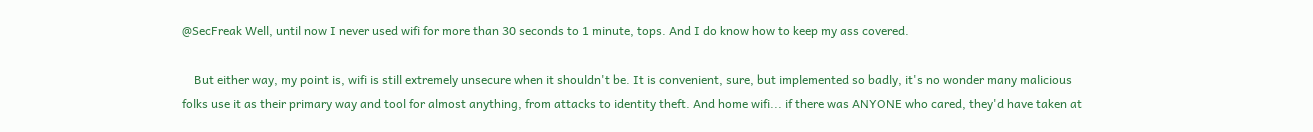@SecFreak Well, until now I never used wifi for more than 30 seconds to 1 minute, tops. And I do know how to keep my ass covered.

    But either way, my point is, wifi is still extremely unsecure when it shouldn't be. It is convenient, sure, but implemented so badly, it's no wonder many malicious folks use it as their primary way and tool for almost anything, from attacks to identity theft. And home wifi... if there was ANYONE who cared, they'd have taken at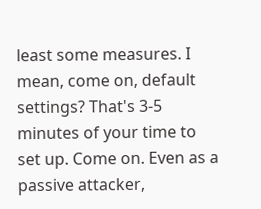least some measures. I mean, come on, default settings? That's 3-5 minutes of your time to set up. Come on. Even as a passive attacker,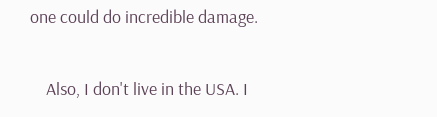one could do incredible damage.

    Also, I don't live in the USA. I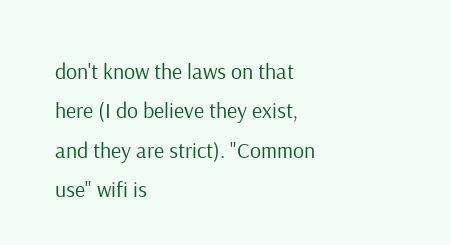don't know the laws on that here (I do believe they exist, and they are strict). "Common use" wifi is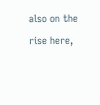also on the rise here,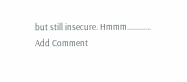but still insecure. Hmmm............
Add Comment